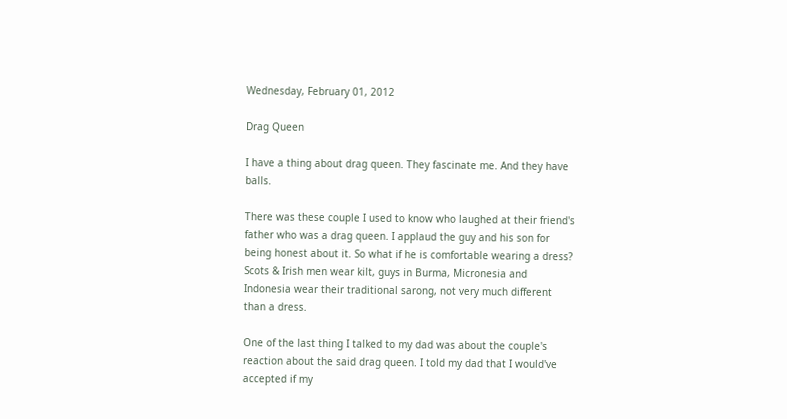Wednesday, February 01, 2012

Drag Queen

I have a thing about drag queen. They fascinate me. And they have balls.

There was these couple I used to know who laughed at their friend's father who was a drag queen. I applaud the guy and his son for being honest about it. So what if he is comfortable wearing a dress? Scots & Irish men wear kilt, guys in Burma, Micronesia and Indonesia wear their traditional sarong, not very much different than a dress.

One of the last thing I talked to my dad was about the couple's reaction about the said drag queen. I told my dad that I would've accepted if my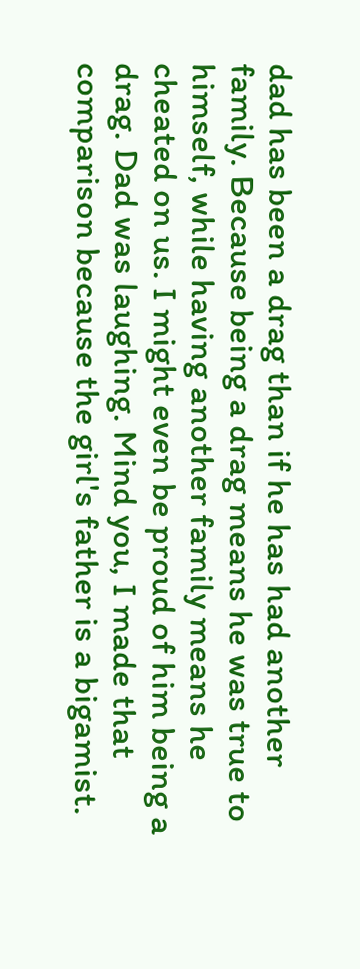dad has been a drag than if he has had another family. Because being a drag means he was true to himself, while having another family means he cheated on us. I might even be proud of him being a drag. Dad was laughing. Mind you, I made that comparison because the girl's father is a bigamist.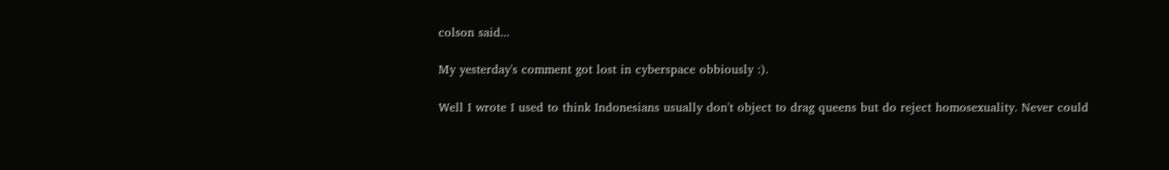colson said...

My yesterday's comment got lost in cyberspace obbiously :).

Well I wrote I used to think Indonesians usually don't object to drag queens but do reject homosexuality. Never could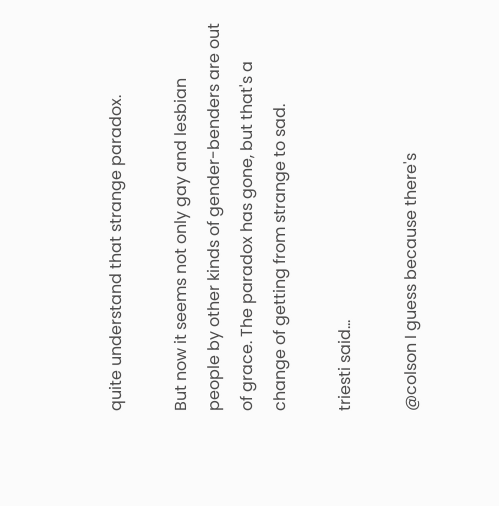quite understand that strange paradox.

But now it seems not only gay and lesbian people by other kinds of gender-benders are out of grace. The paradox has gone, but that's a change of getting from strange to sad.

triesti said...

@colson I guess because there's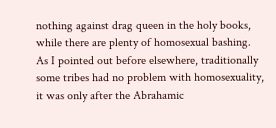nothing against drag queen in the holy books, while there are plenty of homosexual bashing. As I pointed out before elsewhere, traditionally some tribes had no problem with homosexuality, it was only after the Abrahamic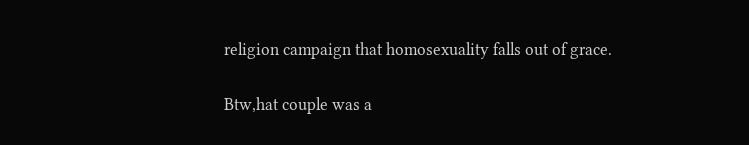religion campaign that homosexuality falls out of grace.

Btw,hat couple was a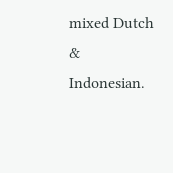mixed Dutch & Indonesian.